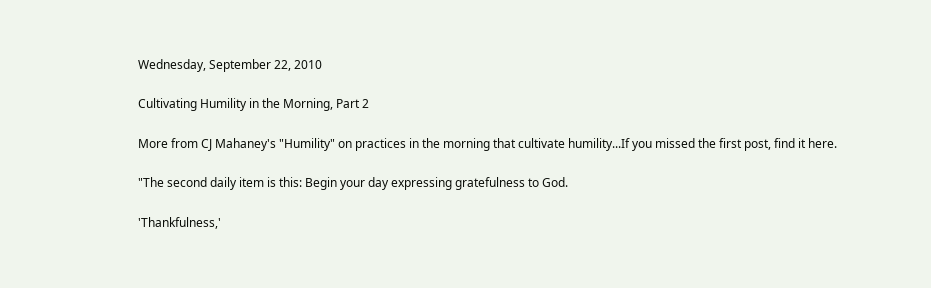Wednesday, September 22, 2010

Cultivating Humility in the Morning, Part 2

More from CJ Mahaney's "Humility" on practices in the morning that cultivate humility...If you missed the first post, find it here.

"The second daily item is this: Begin your day expressing gratefulness to God.

'Thankfulness,'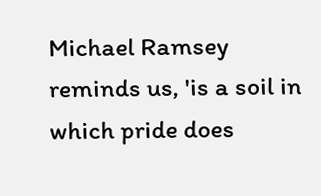Michael Ramsey reminds us, 'is a soil in which pride does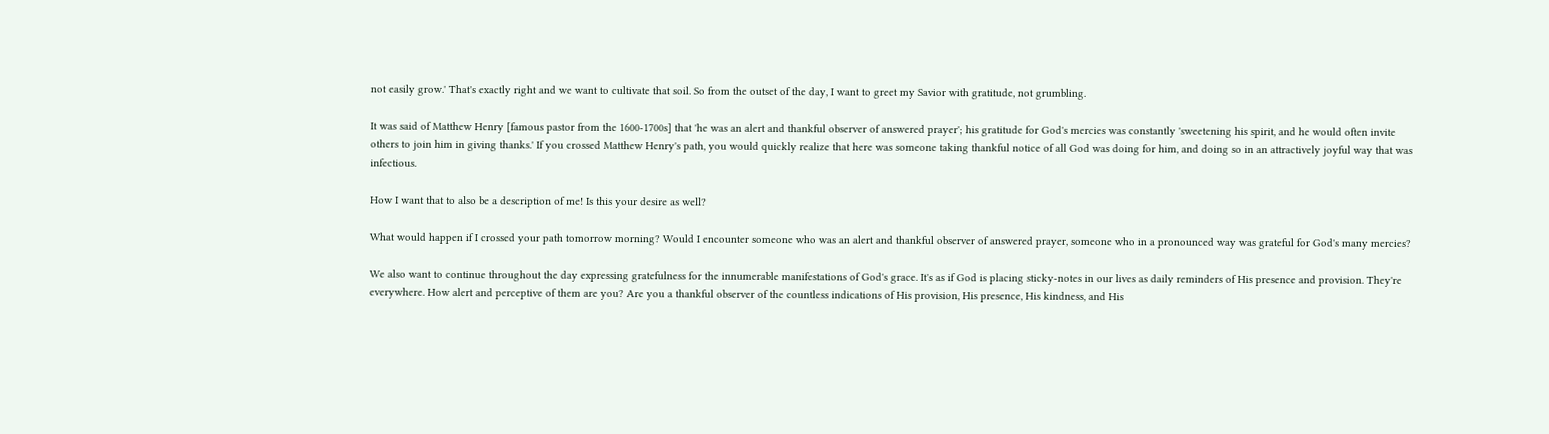not easily grow.' That's exactly right and we want to cultivate that soil. So from the outset of the day, I want to greet my Savior with gratitude, not grumbling.

It was said of Matthew Henry [famous pastor from the 1600-1700s] that 'he was an alert and thankful observer of answered prayer'; his gratitude for God's mercies was constantly 'sweetening his spirit, and he would often invite others to join him in giving thanks.' If you crossed Matthew Henry's path, you would quickly realize that here was someone taking thankful notice of all God was doing for him, and doing so in an attractively joyful way that was infectious.

How I want that to also be a description of me! Is this your desire as well?

What would happen if I crossed your path tomorrow morning? Would I encounter someone who was an alert and thankful observer of answered prayer, someone who in a pronounced way was grateful for God's many mercies?

We also want to continue throughout the day expressing gratefulness for the innumerable manifestations of God's grace. It's as if God is placing sticky-notes in our lives as daily reminders of His presence and provision. They're everywhere. How alert and perceptive of them are you? Are you a thankful observer of the countless indications of His provision, His presence, His kindness, and His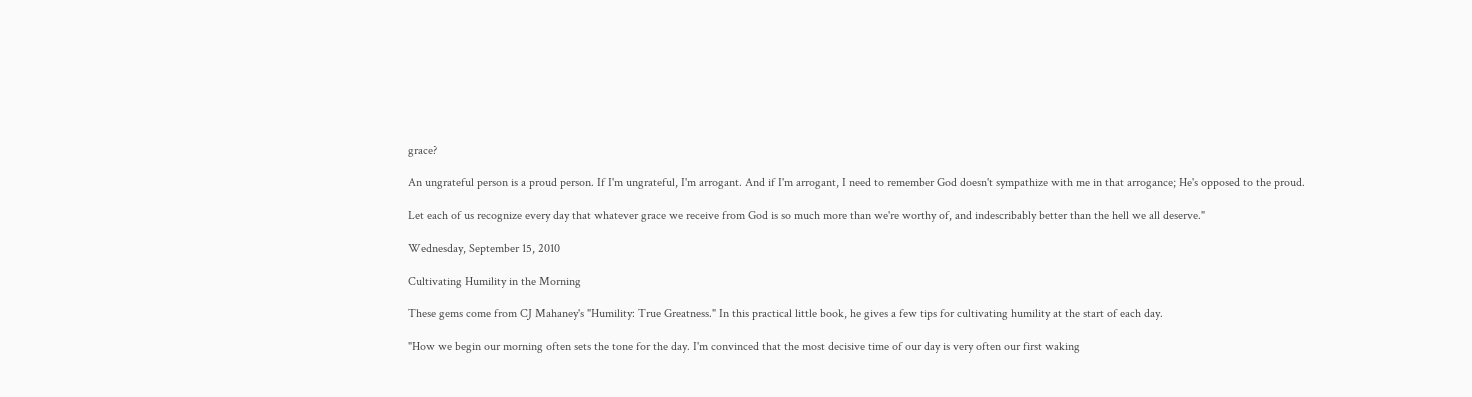grace?

An ungrateful person is a proud person. If I'm ungrateful, I'm arrogant. And if I'm arrogant, I need to remember God doesn't sympathize with me in that arrogance; He's opposed to the proud.

Let each of us recognize every day that whatever grace we receive from God is so much more than we're worthy of, and indescribably better than the hell we all deserve."

Wednesday, September 15, 2010

Cultivating Humility in the Morning

These gems come from CJ Mahaney's "Humility: True Greatness." In this practical little book, he gives a few tips for cultivating humility at the start of each day.

"How we begin our morning often sets the tone for the day. I'm convinced that the most decisive time of our day is very often our first waking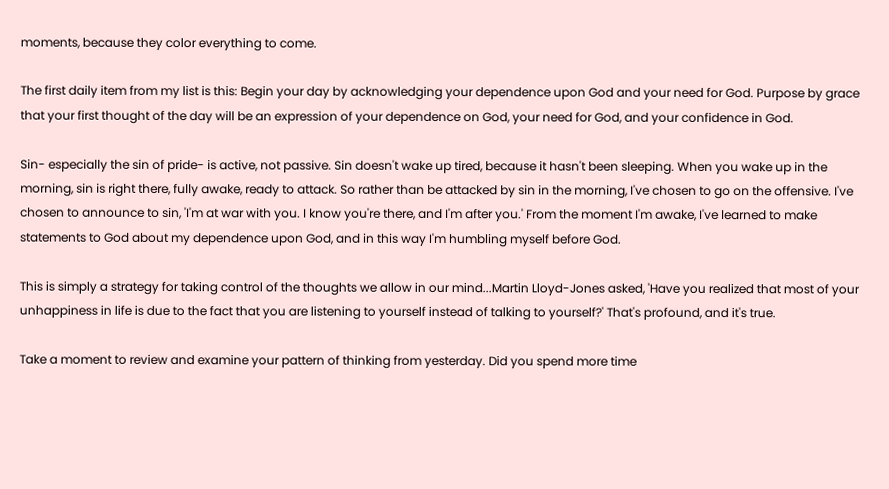moments, because they color everything to come.

The first daily item from my list is this: Begin your day by acknowledging your dependence upon God and your need for God. Purpose by grace that your first thought of the day will be an expression of your dependence on God, your need for God, and your confidence in God.

Sin- especially the sin of pride- is active, not passive. Sin doesn't wake up tired, because it hasn't been sleeping. When you wake up in the morning, sin is right there, fully awake, ready to attack. So rather than be attacked by sin in the morning, I've chosen to go on the offensive. I've chosen to announce to sin, 'I'm at war with you. I know you're there, and I'm after you.' From the moment I'm awake, I've learned to make statements to God about my dependence upon God, and in this way I'm humbling myself before God.

This is simply a strategy for taking control of the thoughts we allow in our mind...Martin Lloyd-Jones asked, 'Have you realized that most of your unhappiness in life is due to the fact that you are listening to yourself instead of talking to yourself?' That's profound, and it's true.

Take a moment to review and examine your pattern of thinking from yesterday. Did you spend more time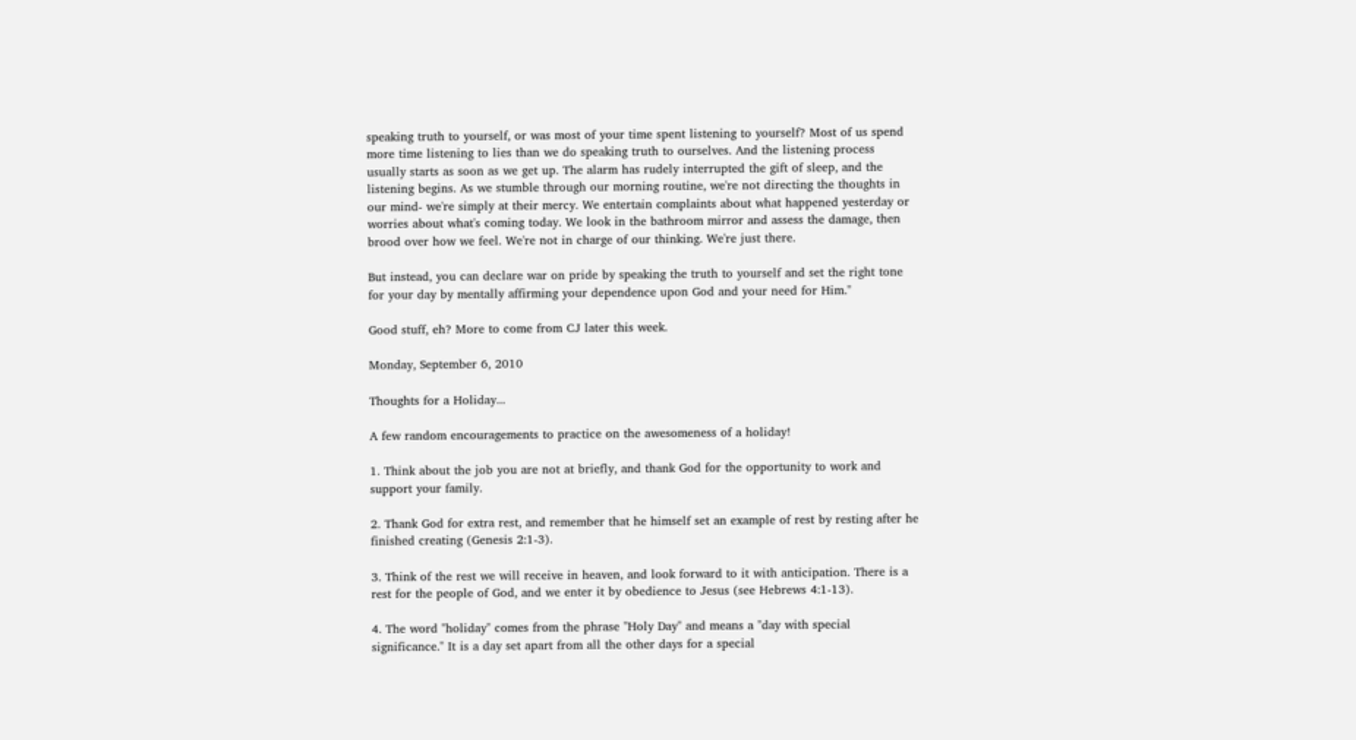speaking truth to yourself, or was most of your time spent listening to yourself? Most of us spend more time listening to lies than we do speaking truth to ourselves. And the listening process usually starts as soon as we get up. The alarm has rudely interrupted the gift of sleep, and the listening begins. As we stumble through our morning routine, we're not directing the thoughts in our mind- we're simply at their mercy. We entertain complaints about what happened yesterday or worries about what's coming today. We look in the bathroom mirror and assess the damage, then brood over how we feel. We're not in charge of our thinking. We're just there.

But instead, you can declare war on pride by speaking the truth to yourself and set the right tone for your day by mentally affirming your dependence upon God and your need for Him."

Good stuff, eh? More to come from CJ later this week.

Monday, September 6, 2010

Thoughts for a Holiday...

A few random encouragements to practice on the awesomeness of a holiday!

1. Think about the job you are not at briefly, and thank God for the opportunity to work and support your family.

2. Thank God for extra rest, and remember that he himself set an example of rest by resting after he finished creating (Genesis 2:1-3).

3. Think of the rest we will receive in heaven, and look forward to it with anticipation. There is a rest for the people of God, and we enter it by obedience to Jesus (see Hebrews 4:1-13).

4. The word "holiday" comes from the phrase "Holy Day" and means a "day with special significance." It is a day set apart from all the other days for a special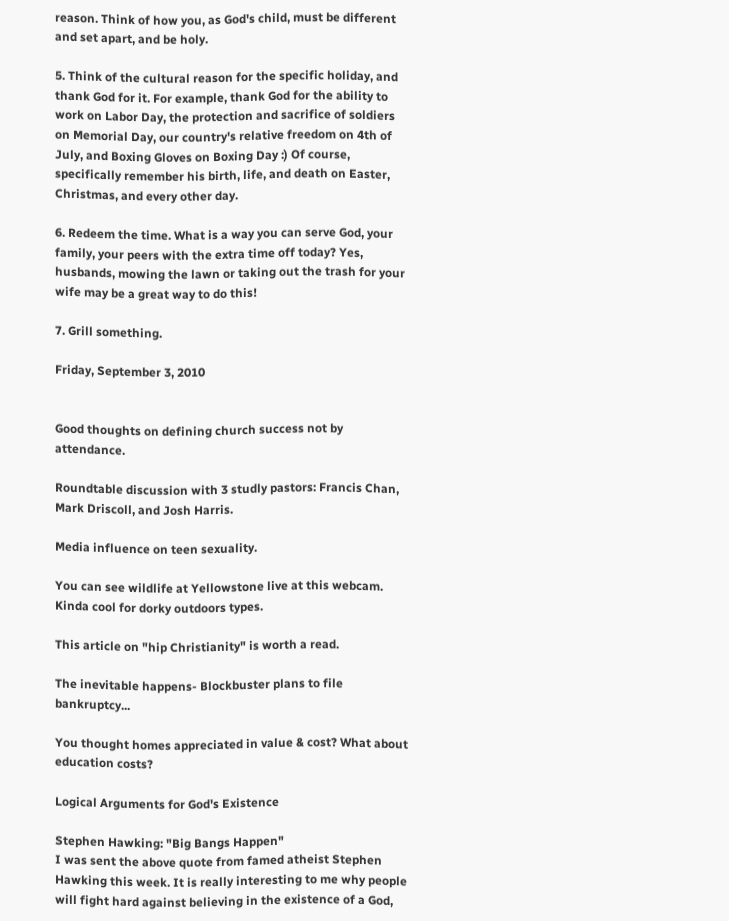reason. Think of how you, as God's child, must be different and set apart, and be holy.

5. Think of the cultural reason for the specific holiday, and thank God for it. For example, thank God for the ability to work on Labor Day, the protection and sacrifice of soldiers on Memorial Day, our country's relative freedom on 4th of July, and Boxing Gloves on Boxing Day :) Of course, specifically remember his birth, life, and death on Easter, Christmas, and every other day.

6. Redeem the time. What is a way you can serve God, your family, your peers with the extra time off today? Yes, husbands, mowing the lawn or taking out the trash for your wife may be a great way to do this!

7. Grill something.

Friday, September 3, 2010


Good thoughts on defining church success not by attendance.

Roundtable discussion with 3 studly pastors: Francis Chan, Mark Driscoll, and Josh Harris.

Media influence on teen sexuality.

You can see wildlife at Yellowstone live at this webcam. Kinda cool for dorky outdoors types.

This article on "hip Christianity" is worth a read.

The inevitable happens- Blockbuster plans to file bankruptcy...

You thought homes appreciated in value & cost? What about education costs?

Logical Arguments for God's Existence

Stephen Hawking: "Big Bangs Happen"
I was sent the above quote from famed atheist Stephen Hawking this week. It is really interesting to me why people will fight hard against believing in the existence of a God,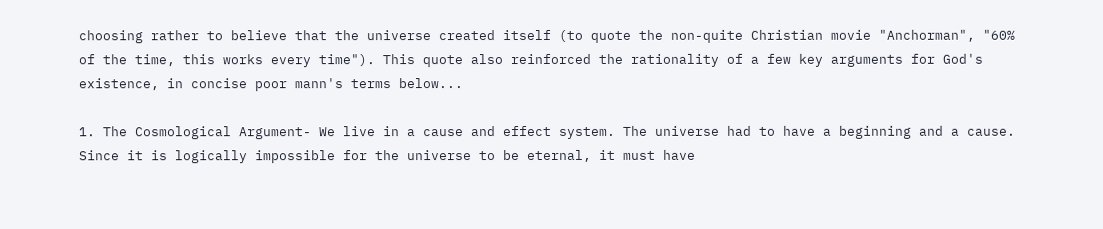choosing rather to believe that the universe created itself (to quote the non-quite Christian movie "Anchorman", "60% of the time, this works every time"). This quote also reinforced the rationality of a few key arguments for God's existence, in concise poor mann's terms below...

1. The Cosmological Argument- We live in a cause and effect system. The universe had to have a beginning and a cause. Since it is logically impossible for the universe to be eternal, it must have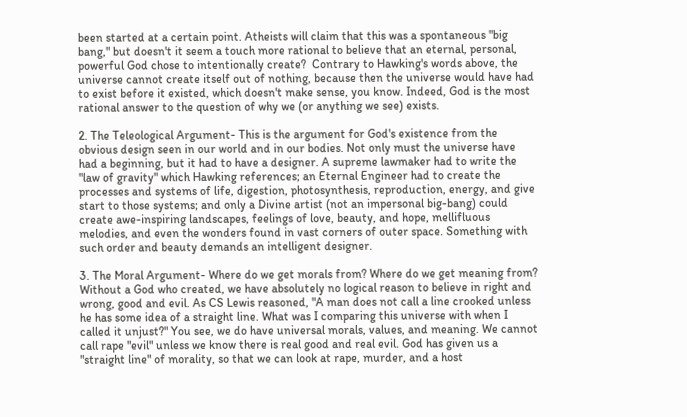been started at a certain point. Atheists will claim that this was a spontaneous "big bang," but doesn't it seem a touch more rational to believe that an eternal, personal, powerful God chose to intentionally create?  Contrary to Hawking's words above, the universe cannot create itself out of nothing, because then the universe would have had to exist before it existed, which doesn't make sense, you know. Indeed, God is the most rational answer to the question of why we (or anything we see) exists.

2. The Teleological Argument- This is the argument for God's existence from the obvious design seen in our world and in our bodies. Not only must the universe have had a beginning, but it had to have a designer. A supreme lawmaker had to write the "law of gravity" which Hawking references; an Eternal Engineer had to create the processes and systems of life, digestion, photosynthesis, reproduction, energy, and give start to those systems; and only a Divine artist (not an impersonal big-bang) could create awe-inspiring landscapes, feelings of love, beauty, and hope, mellifluous melodies, and even the wonders found in vast corners of outer space. Something with such order and beauty demands an intelligent designer.

3. The Moral Argument- Where do we get morals from? Where do we get meaning from? Without a God who created, we have absolutely no logical reason to believe in right and wrong, good and evil. As CS Lewis reasoned, "A man does not call a line crooked unless he has some idea of a straight line. What was I comparing this universe with when I called it unjust?" You see, we do have universal morals, values, and meaning. We cannot call rape "evil" unless we know there is real good and real evil. God has given us a "straight line" of morality, so that we can look at rape, murder, and a host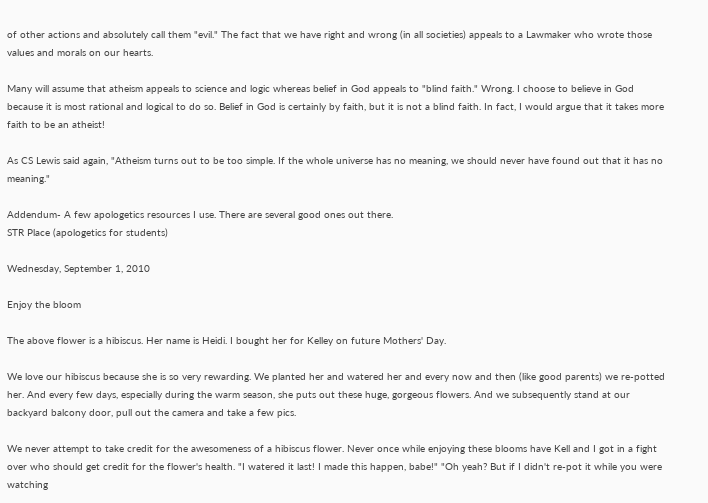of other actions and absolutely call them "evil." The fact that we have right and wrong (in all societies) appeals to a Lawmaker who wrote those values and morals on our hearts.

Many will assume that atheism appeals to science and logic whereas belief in God appeals to "blind faith." Wrong. I choose to believe in God because it is most rational and logical to do so. Belief in God is certainly by faith, but it is not a blind faith. In fact, I would argue that it takes more faith to be an atheist!

As CS Lewis said again, "Atheism turns out to be too simple. If the whole universe has no meaning, we should never have found out that it has no meaning."

Addendum- A few apologetics resources I use. There are several good ones out there.
STR Place (apologetics for students)

Wednesday, September 1, 2010

Enjoy the bloom

The above flower is a hibiscus. Her name is Heidi. I bought her for Kelley on future Mothers' Day.

We love our hibiscus because she is so very rewarding. We planted her and watered her and every now and then (like good parents) we re-potted her. And every few days, especially during the warm season, she puts out these huge, gorgeous flowers. And we subsequently stand at our backyard balcony door, pull out the camera and take a few pics.

We never attempt to take credit for the awesomeness of a hibiscus flower. Never once while enjoying these blooms have Kell and I got in a fight over who should get credit for the flower's health. "I watered it last! I made this happen, babe!" "Oh yeah? But if I didn't re-pot it while you were watching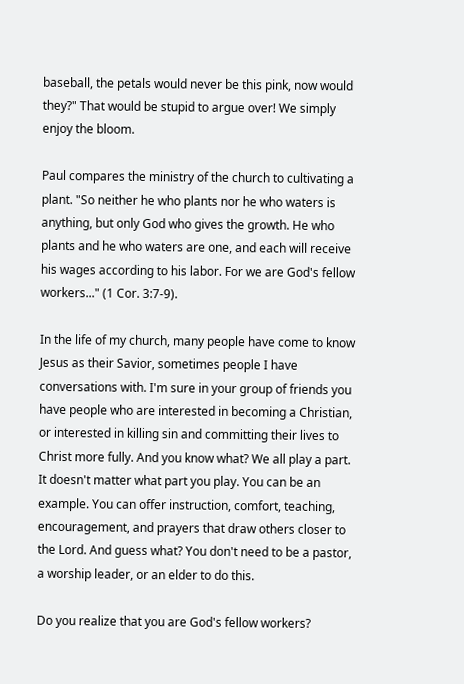baseball, the petals would never be this pink, now would they?" That would be stupid to argue over! We simply enjoy the bloom.

Paul compares the ministry of the church to cultivating a plant. "So neither he who plants nor he who waters is anything, but only God who gives the growth. He who plants and he who waters are one, and each will receive his wages according to his labor. For we are God's fellow workers..." (1 Cor. 3:7-9).

In the life of my church, many people have come to know Jesus as their Savior, sometimes people I have conversations with. I'm sure in your group of friends you have people who are interested in becoming a Christian, or interested in killing sin and committing their lives to Christ more fully. And you know what? We all play a part. It doesn't matter what part you play. You can be an example. You can offer instruction, comfort, teaching, encouragement, and prayers that draw others closer to the Lord. And guess what? You don't need to be a pastor, a worship leader, or an elder to do this.

Do you realize that you are God's fellow workers?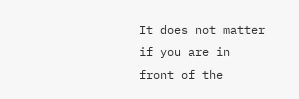It does not matter if you are in front of the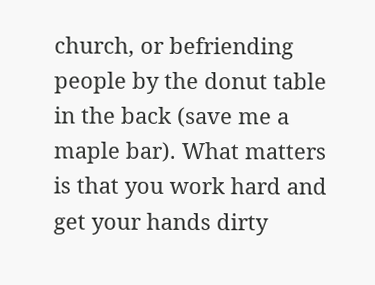church, or befriending people by the donut table in the back (save me a maple bar). What matters is that you work hard and get your hands dirty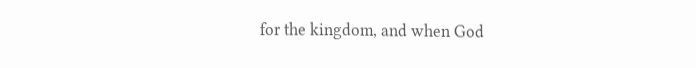for the kingdom, and when God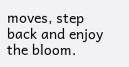moves, step back and enjoy the bloom.